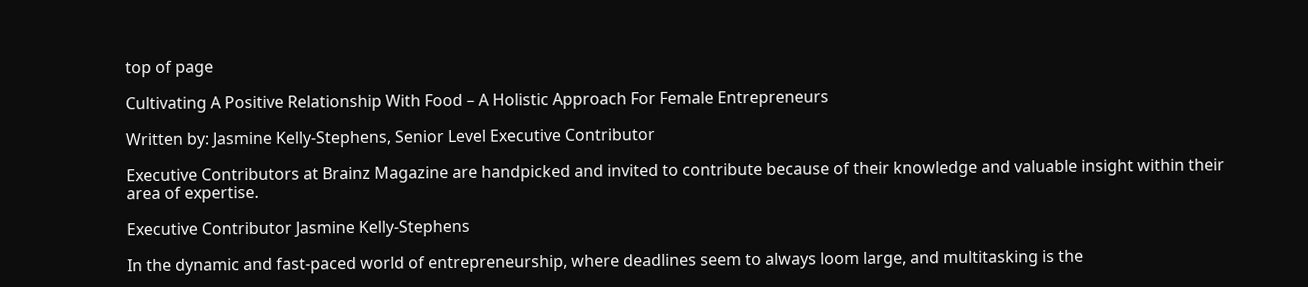top of page

Cultivating A Positive Relationship With Food – A Holistic Approach For Female Entrepreneurs

Written by: Jasmine Kelly-Stephens, Senior Level Executive Contributor

Executive Contributors at Brainz Magazine are handpicked and invited to contribute because of their knowledge and valuable insight within their area of expertise.

Executive Contributor Jasmine Kelly-Stephens

In the dynamic and fast-paced world of entrepreneurship, where deadlines seem to always loom large, and multitasking is the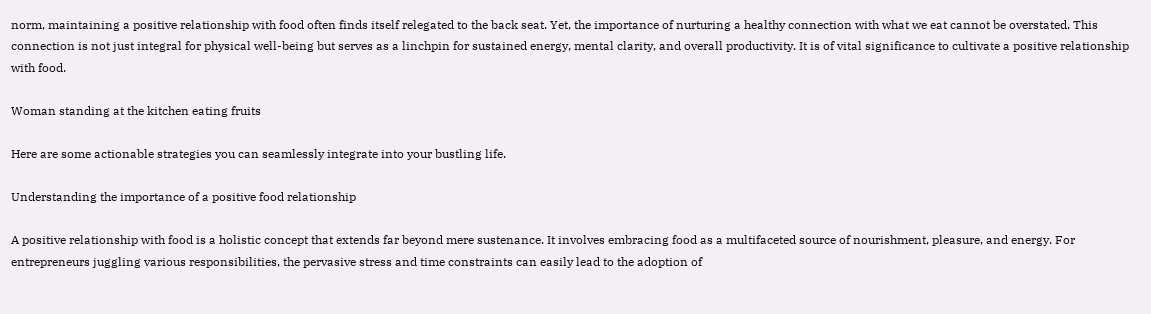norm, maintaining a positive relationship with food often finds itself relegated to the back seat. Yet, the importance of nurturing a healthy connection with what we eat cannot be overstated. This connection is not just integral for physical well-being but serves as a linchpin for sustained energy, mental clarity, and overall productivity. It is of vital significance to cultivate a positive relationship with food.

Woman standing at the kitchen eating fruits

Here are some actionable strategies you can seamlessly integrate into your bustling life.

Understanding the importance of a positive food relationship

A positive relationship with food is a holistic concept that extends far beyond mere sustenance. It involves embracing food as a multifaceted source of nourishment, pleasure, and energy. For entrepreneurs juggling various responsibilities, the pervasive stress and time constraints can easily lead to the adoption of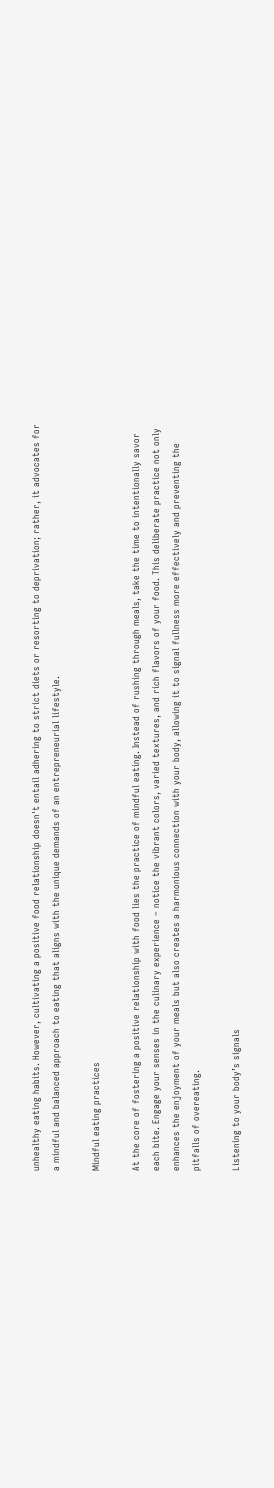unhealthy eating habits. However, cultivating a positive food relationship doesn't entail adhering to strict diets or resorting to deprivation; rather, it advocates for a mindful and balanced approach to eating that aligns with the unique demands of an entrepreneurial lifestyle.

Mindful eating practices

At the core of fostering a positive relationship with food lies the practice of mindful eating. Instead of rushing through meals, take the time to intentionally savor each bite. Engage your senses in the culinary experience – notice the vibrant colors, varied textures, and rich flavors of your food. This deliberate practice not only enhances the enjoyment of your meals but also creates a harmonious connection with your body, allowing it to signal fullness more effectively and preventing the pitfalls of overeating.

Listening to your body’s signals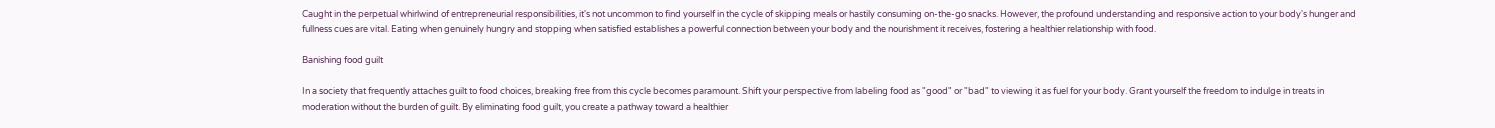Caught in the perpetual whirlwind of entrepreneurial responsibilities, it's not uncommon to find yourself in the cycle of skipping meals or hastily consuming on-the-go snacks. However, the profound understanding and responsive action to your body's hunger and fullness cues are vital. Eating when genuinely hungry and stopping when satisfied establishes a powerful connection between your body and the nourishment it receives, fostering a healthier relationship with food.

Banishing food guilt

In a society that frequently attaches guilt to food choices, breaking free from this cycle becomes paramount. Shift your perspective from labeling food as "good" or "bad" to viewing it as fuel for your body. Grant yourself the freedom to indulge in treats in moderation without the burden of guilt. By eliminating food guilt, you create a pathway toward a healthier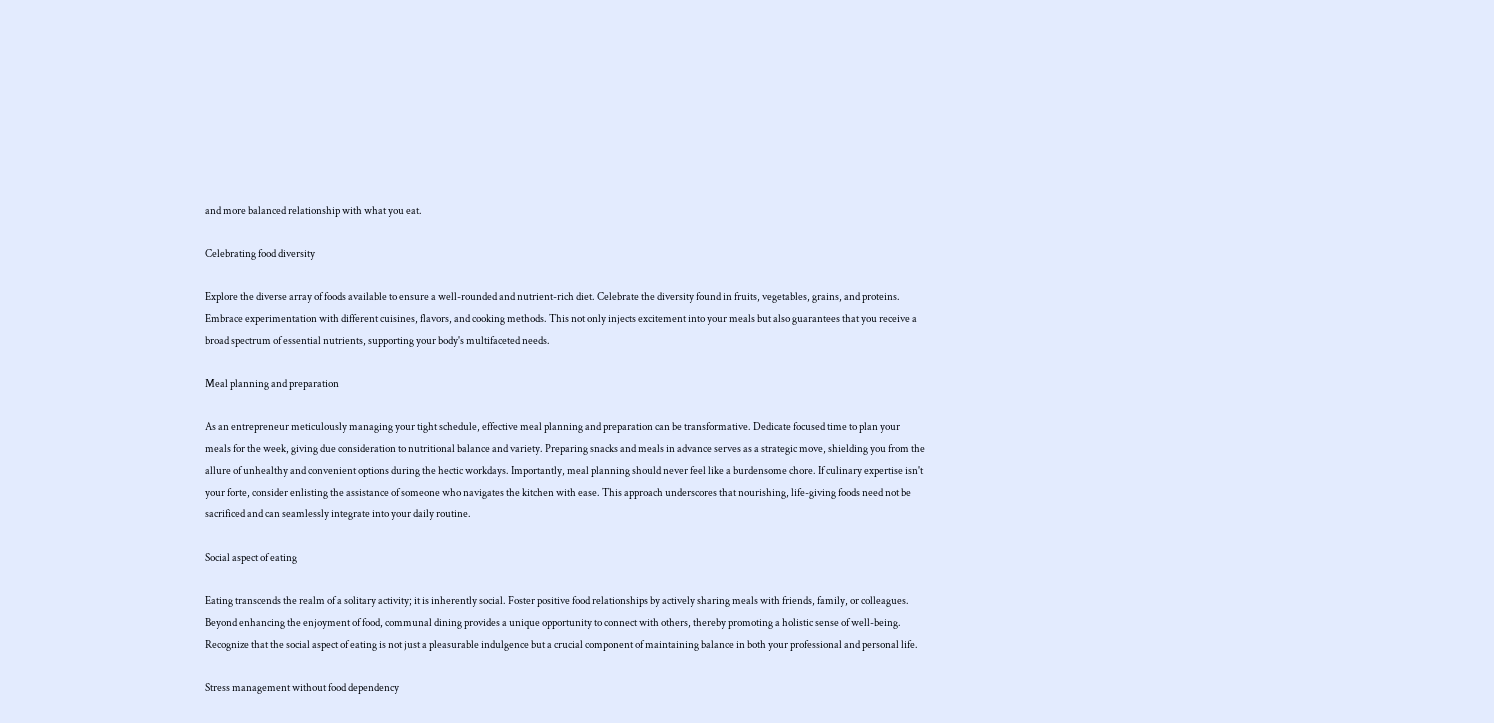and more balanced relationship with what you eat.

Celebrating food diversity

Explore the diverse array of foods available to ensure a well-rounded and nutrient-rich diet. Celebrate the diversity found in fruits, vegetables, grains, and proteins. Embrace experimentation with different cuisines, flavors, and cooking methods. This not only injects excitement into your meals but also guarantees that you receive a broad spectrum of essential nutrients, supporting your body's multifaceted needs.

Meal planning and preparation

As an entrepreneur meticulously managing your tight schedule, effective meal planning and preparation can be transformative. Dedicate focused time to plan your meals for the week, giving due consideration to nutritional balance and variety. Preparing snacks and meals in advance serves as a strategic move, shielding you from the allure of unhealthy and convenient options during the hectic workdays. Importantly, meal planning should never feel like a burdensome chore. If culinary expertise isn't your forte, consider enlisting the assistance of someone who navigates the kitchen with ease. This approach underscores that nourishing, life-giving foods need not be sacrificed and can seamlessly integrate into your daily routine.

Social aspect of eating

Eating transcends the realm of a solitary activity; it is inherently social. Foster positive food relationships by actively sharing meals with friends, family, or colleagues. Beyond enhancing the enjoyment of food, communal dining provides a unique opportunity to connect with others, thereby promoting a holistic sense of well-being. Recognize that the social aspect of eating is not just a pleasurable indulgence but a crucial component of maintaining balance in both your professional and personal life.

Stress management without food dependency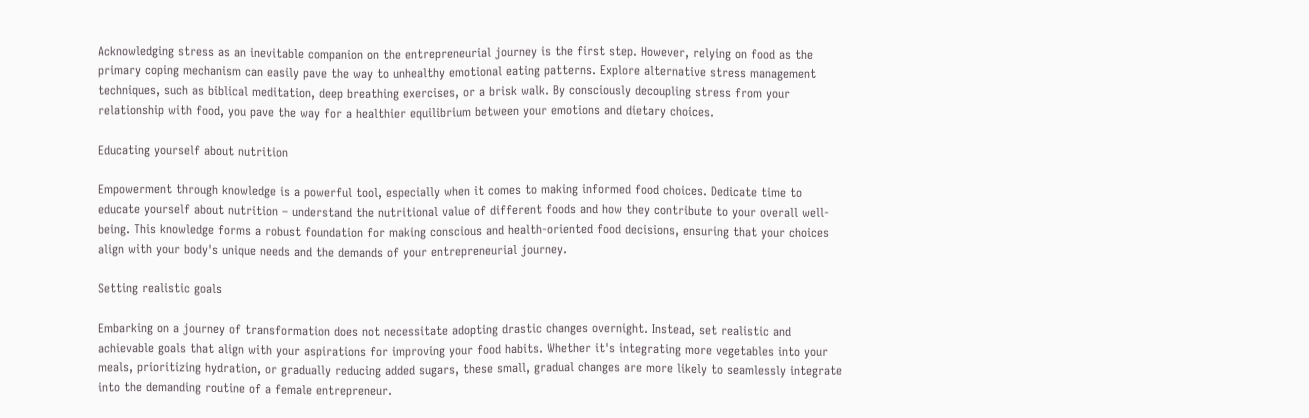Acknowledging stress as an inevitable companion on the entrepreneurial journey is the first step. However, relying on food as the primary coping mechanism can easily pave the way to unhealthy emotional eating patterns. Explore alternative stress management techniques, such as biblical meditation, deep breathing exercises, or a brisk walk. By consciously decoupling stress from your relationship with food, you pave the way for a healthier equilibrium between your emotions and dietary choices.

Educating yourself about nutrition

Empowerment through knowledge is a powerful tool, especially when it comes to making informed food choices. Dedicate time to educate yourself about nutrition – understand the nutritional value of different foods and how they contribute to your overall well-being. This knowledge forms a robust foundation for making conscious and health-oriented food decisions, ensuring that your choices align with your body's unique needs and the demands of your entrepreneurial journey.

Setting realistic goals

Embarking on a journey of transformation does not necessitate adopting drastic changes overnight. Instead, set realistic and achievable goals that align with your aspirations for improving your food habits. Whether it's integrating more vegetables into your meals, prioritizing hydration, or gradually reducing added sugars, these small, gradual changes are more likely to seamlessly integrate into the demanding routine of a female entrepreneur.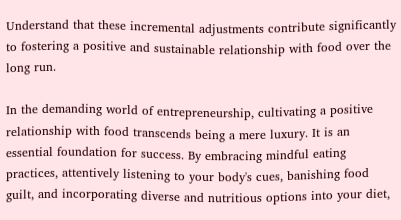Understand that these incremental adjustments contribute significantly to fostering a positive and sustainable relationship with food over the long run.

In the demanding world of entrepreneurship, cultivating a positive relationship with food transcends being a mere luxury. It is an essential foundation for success. By embracing mindful eating practices, attentively listening to your body's cues, banishing food guilt, and incorporating diverse and nutritious options into your diet,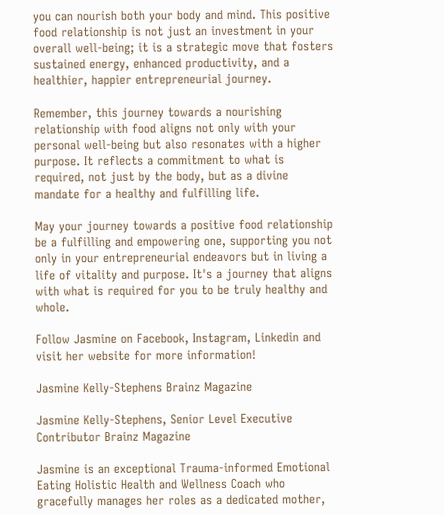you can nourish both your body and mind. This positive food relationship is not just an investment in your overall well-being; it is a strategic move that fosters sustained energy, enhanced productivity, and a healthier, happier entrepreneurial journey.

Remember, this journey towards a nourishing relationship with food aligns not only with your personal well-being but also resonates with a higher purpose. It reflects a commitment to what is required, not just by the body, but as a divine mandate for a healthy and fulfilling life.

May your journey towards a positive food relationship be a fulfilling and empowering one, supporting you not only in your entrepreneurial endeavors but in living a life of vitality and purpose. It's a journey that aligns with what is required for you to be truly healthy and whole.

Follow Jasmine on Facebook, Instagram, Linkedin and visit her website for more information!

Jasmine Kelly-Stephens Brainz Magazine

Jasmine Kelly-Stephens, Senior Level Executive Contributor Brainz Magazine

Jasmine is an exceptional Trauma-informed Emotional Eating Holistic Health and Wellness Coach who gracefully manages her roles as a dedicated mother,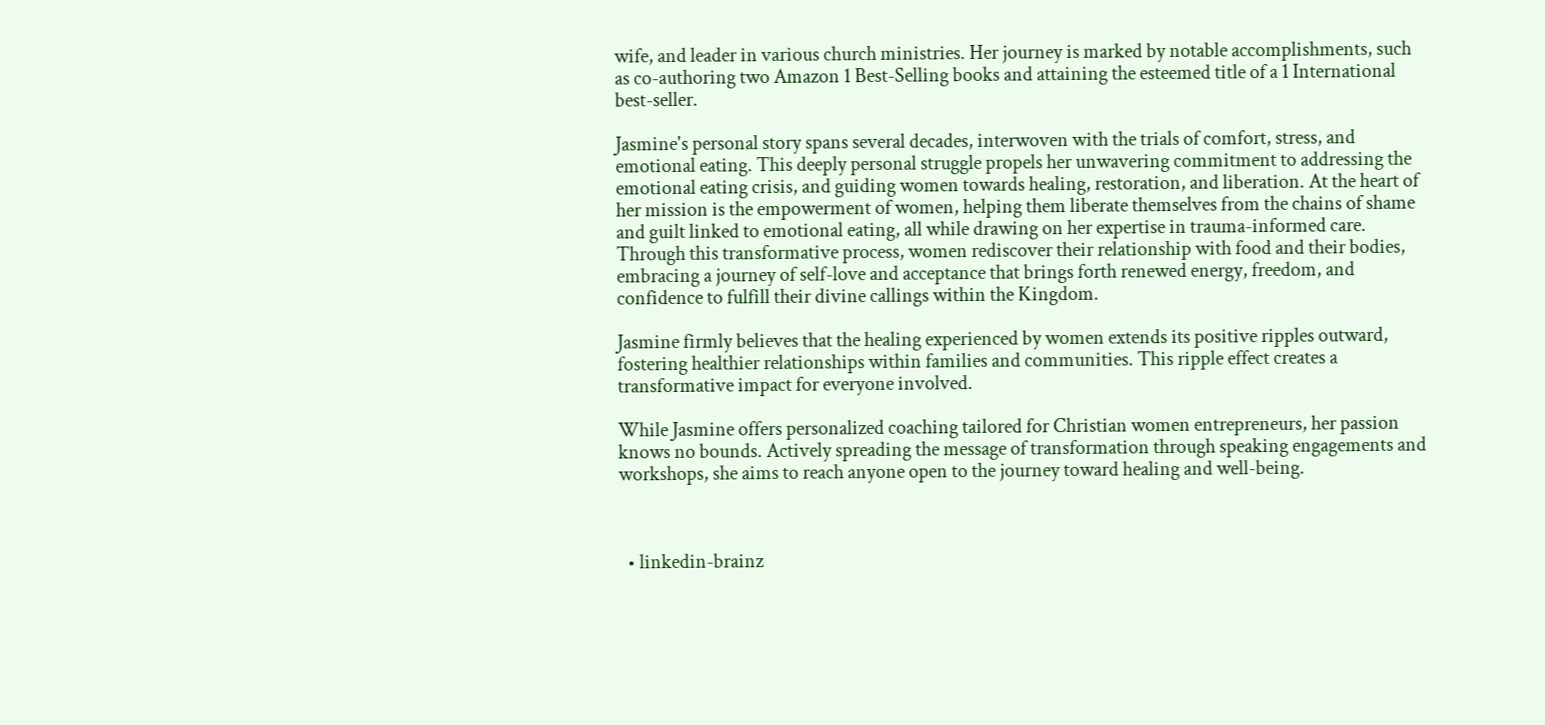wife, and leader in various church ministries. Her journey is marked by notable accomplishments, such as co-authoring two Amazon 1 Best-Selling books and attaining the esteemed title of a 1 International best-seller.

Jasmine's personal story spans several decades, interwoven with the trials of comfort, stress, and emotional eating. This deeply personal struggle propels her unwavering commitment to addressing the emotional eating crisis, and guiding women towards healing, restoration, and liberation. At the heart of her mission is the empowerment of women, helping them liberate themselves from the chains of shame and guilt linked to emotional eating, all while drawing on her expertise in trauma-informed care. Through this transformative process, women rediscover their relationship with food and their bodies, embracing a journey of self-love and acceptance that brings forth renewed energy, freedom, and confidence to fulfill their divine callings within the Kingdom.

Jasmine firmly believes that the healing experienced by women extends its positive ripples outward, fostering healthier relationships within families and communities. This ripple effect creates a transformative impact for everyone involved.

While Jasmine offers personalized coaching tailored for Christian women entrepreneurs, her passion knows no bounds. Actively spreading the message of transformation through speaking engagements and workshops, she aims to reach anyone open to the journey toward healing and well-being.



  • linkedin-brainz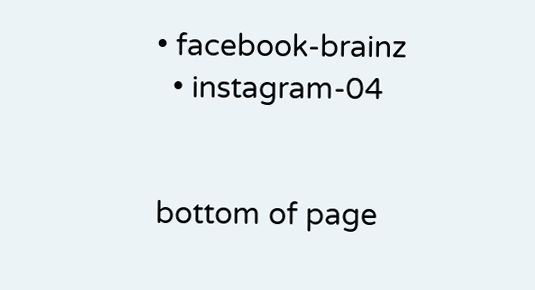• facebook-brainz
  • instagram-04


bottom of page